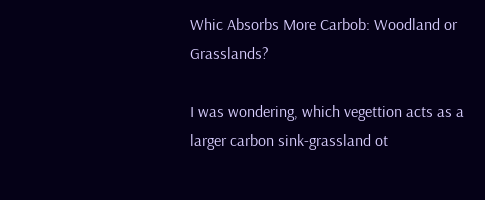Whic Absorbs More Carbob: Woodland or Grasslands?

I was wondering, which vegettion acts as a larger carbon sink-grassland ot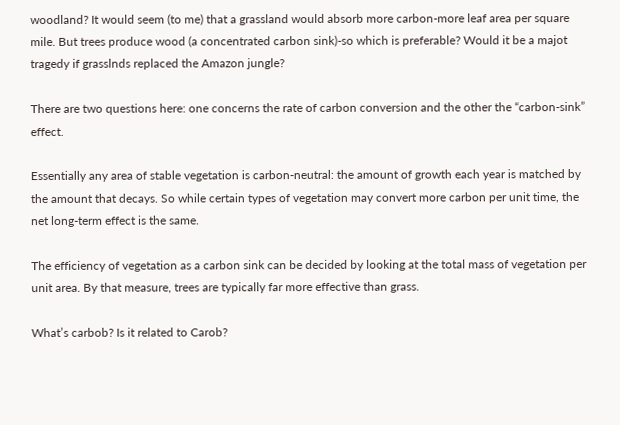woodland? It would seem (to me) that a grassland would absorb more carbon-more leaf area per square mile. But trees produce wood (a concentrated carbon sink)-so which is preferable? Would it be a majot tragedy if grasslnds replaced the Amazon jungle?

There are two questions here: one concerns the rate of carbon conversion and the other the “carbon-sink” effect.

Essentially any area of stable vegetation is carbon-neutral: the amount of growth each year is matched by the amount that decays. So while certain types of vegetation may convert more carbon per unit time, the net long-term effect is the same.

The efficiency of vegetation as a carbon sink can be decided by looking at the total mass of vegetation per unit area. By that measure, trees are typically far more effective than grass.

What’s carbob? Is it related to Carob?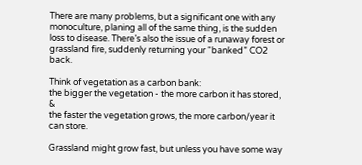There are many problems, but a significant one with any monoculture, planing all of the same thing, is the sudden loss to disease. There’s also the issue of a runaway forest or grassland fire, suddenly returning your “banked” CO2 back.

Think of vegetation as a carbon bank:
the bigger the vegetation - the more carbon it has stored, &
the faster the vegetation grows, the more carbon/year it can store.

Grassland might grow fast, but unless you have some way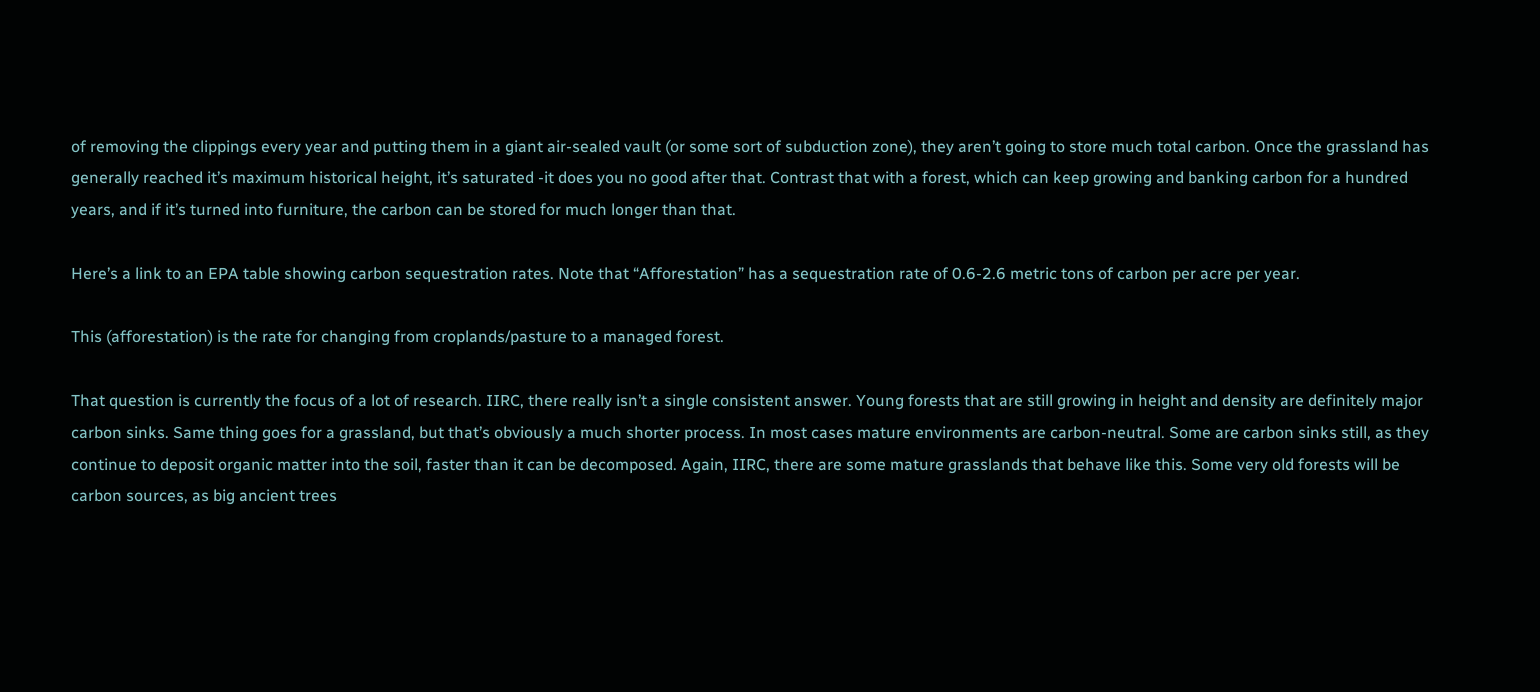of removing the clippings every year and putting them in a giant air-sealed vault (or some sort of subduction zone), they aren’t going to store much total carbon. Once the grassland has generally reached it’s maximum historical height, it’s saturated -it does you no good after that. Contrast that with a forest, which can keep growing and banking carbon for a hundred years, and if it’s turned into furniture, the carbon can be stored for much longer than that.

Here’s a link to an EPA table showing carbon sequestration rates. Note that “Afforestation” has a sequestration rate of 0.6-2.6 metric tons of carbon per acre per year.

This (afforestation) is the rate for changing from croplands/pasture to a managed forest.

That question is currently the focus of a lot of research. IIRC, there really isn’t a single consistent answer. Young forests that are still growing in height and density are definitely major carbon sinks. Same thing goes for a grassland, but that’s obviously a much shorter process. In most cases mature environments are carbon-neutral. Some are carbon sinks still, as they continue to deposit organic matter into the soil, faster than it can be decomposed. Again, IIRC, there are some mature grasslands that behave like this. Some very old forests will be carbon sources, as big ancient trees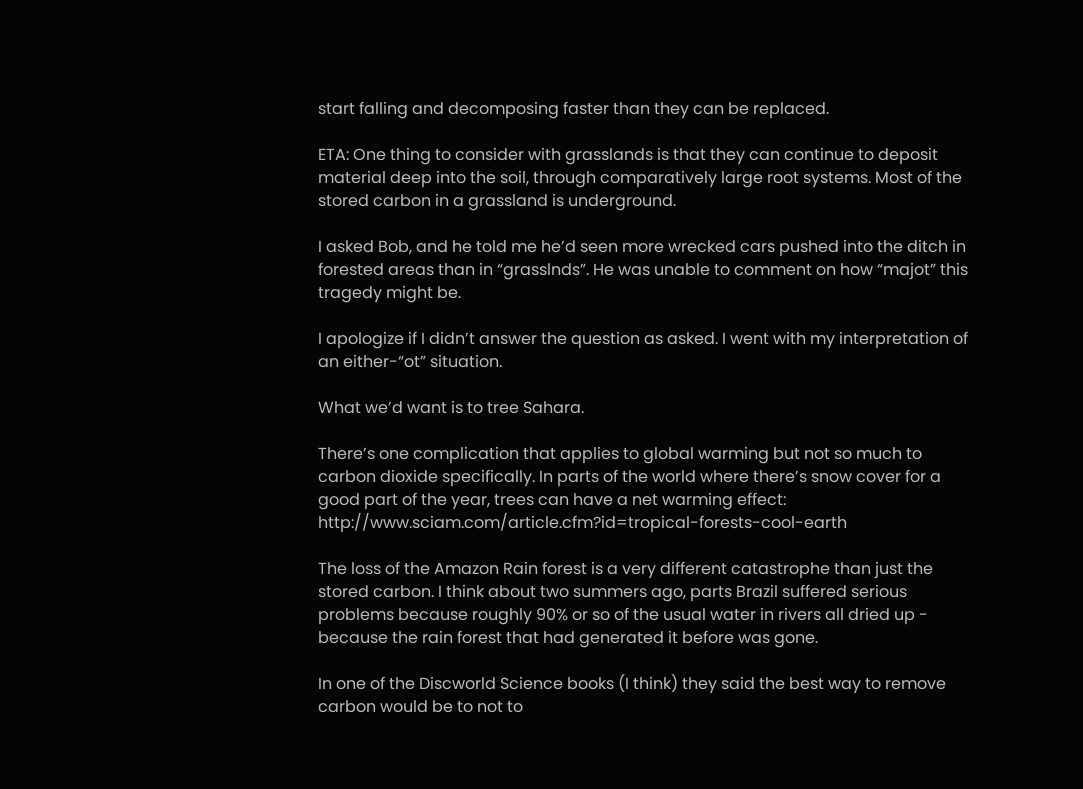start falling and decomposing faster than they can be replaced.

ETA: One thing to consider with grasslands is that they can continue to deposit material deep into the soil, through comparatively large root systems. Most of the stored carbon in a grassland is underground.

I asked Bob, and he told me he’d seen more wrecked cars pushed into the ditch in forested areas than in “grasslnds”. He was unable to comment on how “majot” this tragedy might be.

I apologize if I didn’t answer the question as asked. I went with my interpretation of an either-“ot” situation.

What we’d want is to tree Sahara.

There’s one complication that applies to global warming but not so much to carbon dioxide specifically. In parts of the world where there’s snow cover for a good part of the year, trees can have a net warming effect: http://www.sciam.com/article.cfm?id=tropical-forests-cool-earth

The loss of the Amazon Rain forest is a very different catastrophe than just the stored carbon. I think about two summers ago, parts Brazil suffered serious problems because roughly 90% or so of the usual water in rivers all dried up - because the rain forest that had generated it before was gone.

In one of the Discworld Science books (I think) they said the best way to remove carbon would be to not to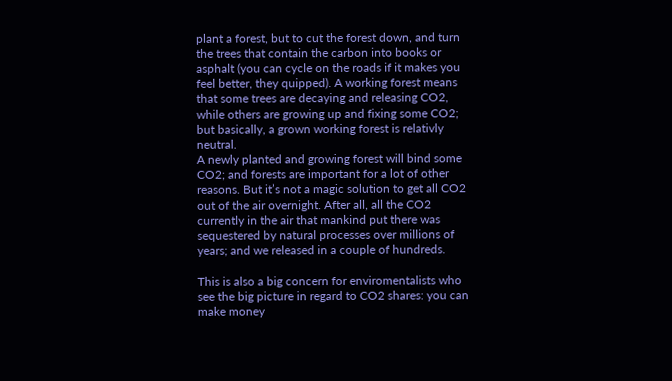plant a forest, but to cut the forest down, and turn the trees that contain the carbon into books or asphalt (you can cycle on the roads if it makes you feel better, they quipped). A working forest means that some trees are decaying and releasing CO2, while others are growing up and fixing some CO2; but basically, a grown working forest is relativly neutral.
A newly planted and growing forest will bind some CO2; and forests are important for a lot of other reasons. But it’s not a magic solution to get all CO2 out of the air overnight. After all, all the CO2 currently in the air that mankind put there was sequestered by natural processes over millions of years; and we released in a couple of hundreds.

This is also a big concern for enviromentalists who see the big picture in regard to CO2 shares: you can make money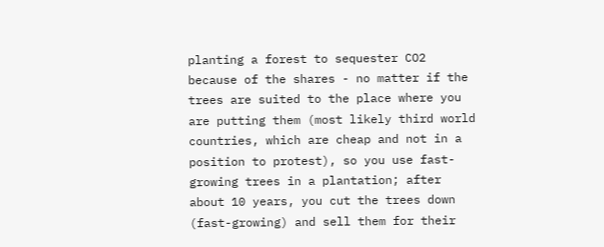planting a forest to sequester CO2 because of the shares - no matter if the trees are suited to the place where you are putting them (most likely third world countries, which are cheap and not in a position to protest), so you use fast-growing trees in a plantation; after about 10 years, you cut the trees down (fast-growing) and sell them for their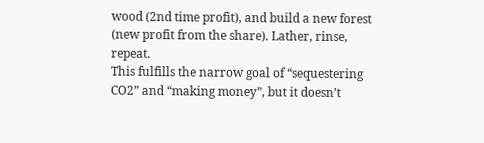wood (2nd time profit), and build a new forest (new profit from the share). Lather, rinse, repeat.
This fulfills the narrow goal of “sequestering CO2” and “making money”, but it doesn’t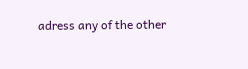adress any of the other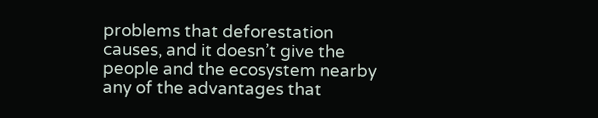problems that deforestation causes, and it doesn’t give the people and the ecosystem nearby any of the advantages that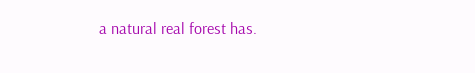a natural real forest has.